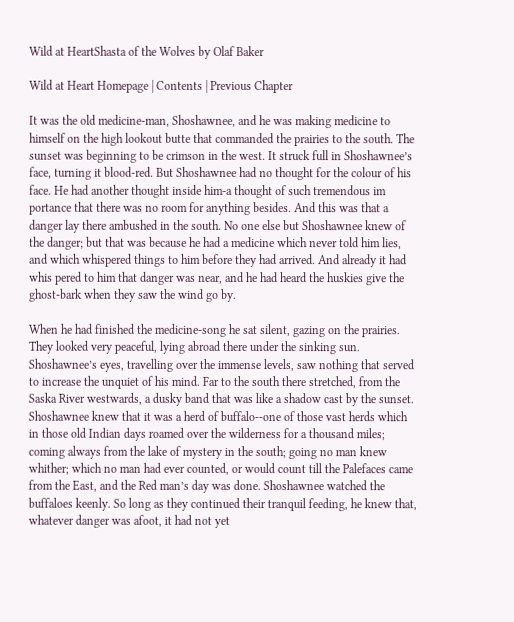Wild at HeartShasta of the Wolves by Olaf Baker

Wild at Heart Homepage | Contents | Previous Chapter

It was the old medicine-man, Shoshawnee, and he was making medicine to himself on the high lookout butte that commanded the prairies to the south. The sunset was beginning to be crimson in the west. It struck full in Shoshawnee’s face, turning it blood-red. But Shoshawnee had no thought for the colour of his face. He had another thought inside him-a thought of such tremendous im portance that there was no room for anything besides. And this was that a danger lay there ambushed in the south. No one else but Shoshawnee knew of the danger; but that was because he had a medicine which never told him lies, and which whispered things to him before they had arrived. And already it had whis pered to him that danger was near, and he had heard the huskies give the ghost-bark when they saw the wind go by.

When he had finished the medicine-song he sat silent, gazing on the prairies. They looked very peaceful, lying abroad there under the sinking sun. Shoshawnee’s eyes, travelling over the immense levels, saw nothing that served to increase the unquiet of his mind. Far to the south there stretched, from the Saska River westwards, a dusky band that was like a shadow cast by the sunset. Shoshawnee knew that it was a herd of buffalo--one of those vast herds which in those old Indian days roamed over the wilderness for a thousand miles; coming always from the lake of mystery in the south; going no man knew whither; which no man had ever counted, or would count till the Palefaces came from the East, and the Red man’s day was done. Shoshawnee watched the buffaloes keenly. So long as they continued their tranquil feeding, he knew that, whatever danger was afoot, it had not yet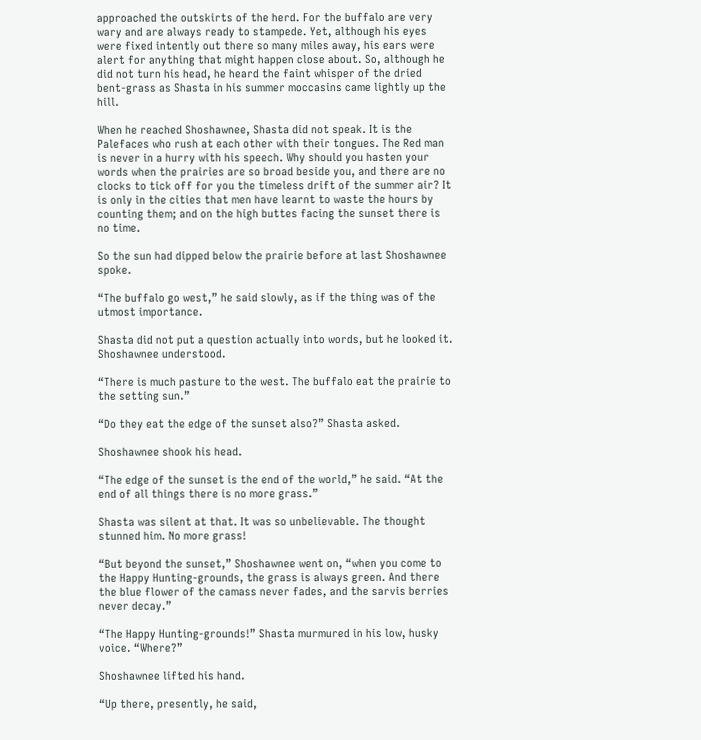approached the outskirts of the herd. For the buffalo are very wary and are always ready to stampede. Yet, although his eyes were fixed intently out there so many miles away, his ears were alert for anything that might happen close about. So, although he did not turn his head, he heard the faint whisper of the dried bent-grass as Shasta in his summer moccasins came lightly up the hill.

When he reached Shoshawnee, Shasta did not speak. It is the Palefaces who rush at each other with their tongues. The Red man is never in a hurry with his speech. Why should you hasten your words when the prairies are so broad beside you, and there are no clocks to tick off for you the timeless drift of the summer air? It is only in the cities that men have learnt to waste the hours by counting them; and on the high buttes facing the sunset there is no time.

So the sun had dipped below the prairie before at last Shoshawnee spoke.

“The buffalo go west,” he said slowly, as if the thing was of the utmost importance.

Shasta did not put a question actually into words, but he looked it. Shoshawnee understood.

“There is much pasture to the west. The buffalo eat the prairie to the setting sun.”

“Do they eat the edge of the sunset also?” Shasta asked.

Shoshawnee shook his head.

“The edge of the sunset is the end of the world,” he said. “At the end of all things there is no more grass.”

Shasta was silent at that. It was so unbelievable. The thought stunned him. No more grass!

“But beyond the sunset,” Shoshawnee went on, “when you come to the Happy Hunting-grounds, the grass is always green. And there the blue flower of the camass never fades, and the sarvis berries never decay.”

“The Happy Hunting-grounds!” Shasta murmured in his low, husky voice. “Where?”

Shoshawnee lifted his hand.

“Up there, presently, he said,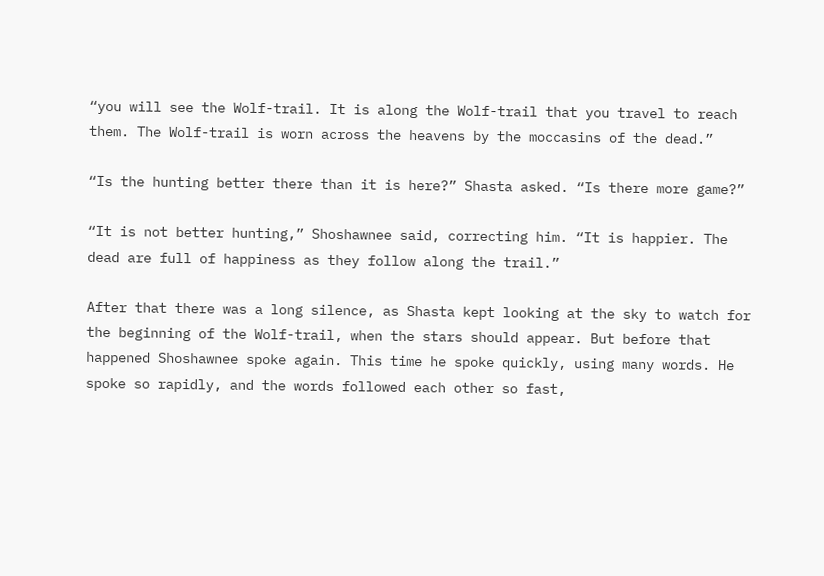“you will see the Wolf-trail. It is along the Wolf-trail that you travel to reach them. The Wolf-trail is worn across the heavens by the moccasins of the dead.”

“Is the hunting better there than it is here?” Shasta asked. “Is there more game?”

“It is not better hunting,” Shoshawnee said, correcting him. “It is happier. The dead are full of happiness as they follow along the trail.”

After that there was a long silence, as Shasta kept looking at the sky to watch for the beginning of the Wolf-trail, when the stars should appear. But before that happened Shoshawnee spoke again. This time he spoke quickly, using many words. He spoke so rapidly, and the words followed each other so fast,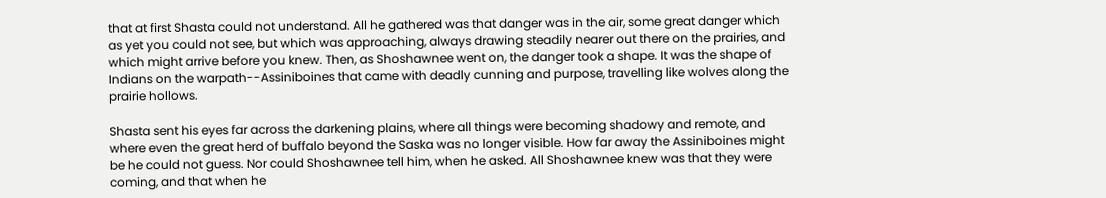that at first Shasta could not understand. All he gathered was that danger was in the air, some great danger which as yet you could not see, but which was approaching, always drawing steadily nearer out there on the prairies, and which might arrive before you knew. Then, as Shoshawnee went on, the danger took a shape. It was the shape of Indians on the warpath--Assiniboines that came with deadly cunning and purpose, travelling like wolves along the prairie hollows.

Shasta sent his eyes far across the darkening plains, where all things were becoming shadowy and remote, and where even the great herd of buffalo beyond the Saska was no longer visible. How far away the Assiniboines might be he could not guess. Nor could Shoshawnee tell him, when he asked. All Shoshawnee knew was that they were coming, and that when he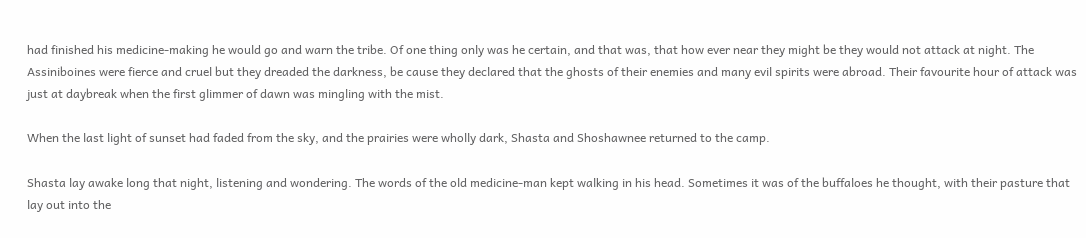had finished his medicine-making he would go and warn the tribe. Of one thing only was he certain, and that was, that how ever near they might be they would not attack at night. The Assiniboines were fierce and cruel but they dreaded the darkness, be cause they declared that the ghosts of their enemies and many evil spirits were abroad. Their favourite hour of attack was just at daybreak when the first glimmer of dawn was mingling with the mist.

When the last light of sunset had faded from the sky, and the prairies were wholly dark, Shasta and Shoshawnee returned to the camp.

Shasta lay awake long that night, listening and wondering. The words of the old medicine-man kept walking in his head. Sometimes it was of the buffaloes he thought, with their pasture that lay out into the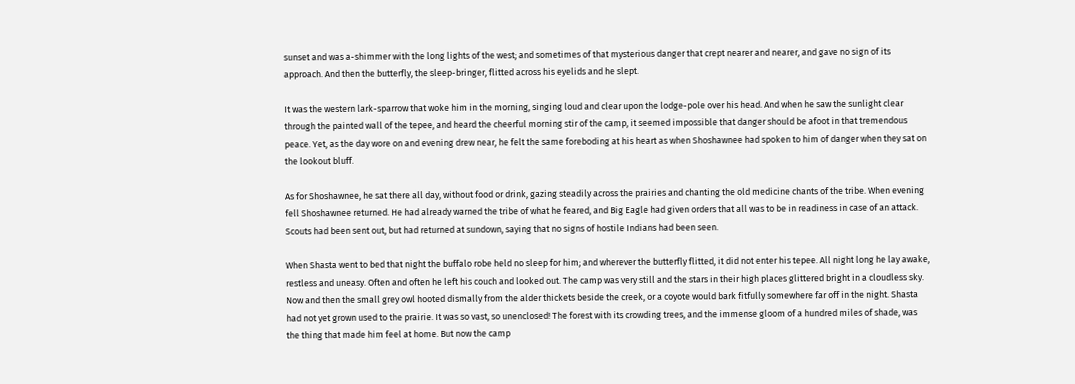sunset and was a-shimmer with the long lights of the west; and sometimes of that mysterious danger that crept nearer and nearer, and gave no sign of its approach. And then the butterfly, the sleep-bringer, flitted across his eyelids and he slept.

It was the western lark-sparrow that woke him in the morning, singing loud and clear upon the lodge-pole over his head. And when he saw the sunlight clear through the painted wall of the tepee, and heard the cheerful morning stir of the camp, it seemed impossible that danger should be afoot in that tremendous peace. Yet, as the day wore on and evening drew near, he felt the same foreboding at his heart as when Shoshawnee had spoken to him of danger when they sat on the lookout bluff.

As for Shoshawnee, he sat there all day, without food or drink, gazing steadily across the prairies and chanting the old medicine chants of the tribe. When evening fell Shoshawnee returned. He had already warned the tribe of what he feared, and Big Eagle had given orders that all was to be in readiness in case of an attack. Scouts had been sent out, but had returned at sundown, saying that no signs of hostile Indians had been seen.

When Shasta went to bed that night the buffalo robe held no sleep for him; and wherever the butterfly flitted, it did not enter his tepee. All night long he lay awake, restless and uneasy. Often and often he left his couch and looked out. The camp was very still and the stars in their high places glittered bright in a cloudless sky. Now and then the small grey owl hooted dismally from the alder thickets beside the creek, or a coyote would bark fitfully somewhere far off in the night. Shasta had not yet grown used to the prairie. It was so vast, so unenclosed! The forest with its crowding trees, and the immense gloom of a hundred miles of shade, was the thing that made him feel at home. But now the camp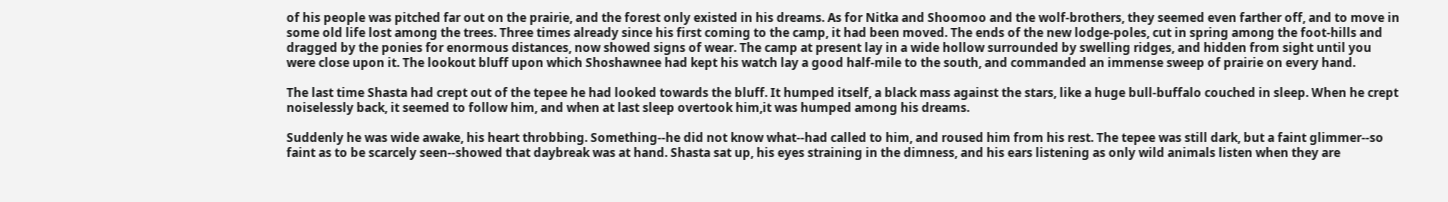of his people was pitched far out on the prairie, and the forest only existed in his dreams. As for Nitka and Shoomoo and the wolf-brothers, they seemed even farther off, and to move in some old life lost among the trees. Three times already since his first coming to the camp, it had been moved. The ends of the new lodge-poles, cut in spring among the foot-hills and dragged by the ponies for enormous distances, now showed signs of wear. The camp at present lay in a wide hollow surrounded by swelling ridges, and hidden from sight until you were close upon it. The lookout bluff upon which Shoshawnee had kept his watch lay a good half-mile to the south, and commanded an immense sweep of prairie on every hand.

The last time Shasta had crept out of the tepee he had looked towards the bluff. It humped itself, a black mass against the stars, like a huge bull-buffalo couched in sleep. When he crept noiselessly back, it seemed to follow him, and when at last sleep overtook him,it was humped among his dreams.

Suddenly he was wide awake, his heart throbbing. Something--he did not know what--had called to him, and roused him from his rest. The tepee was still dark, but a faint glimmer--so faint as to be scarcely seen--showed that daybreak was at hand. Shasta sat up, his eyes straining in the dimness, and his ears listening as only wild animals listen when they are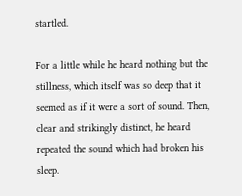startled.

For a little while he heard nothing but the stillness, which itself was so deep that it seemed as if it were a sort of sound. Then, clear and strikingly distinct, he heard repeated the sound which had broken his sleep.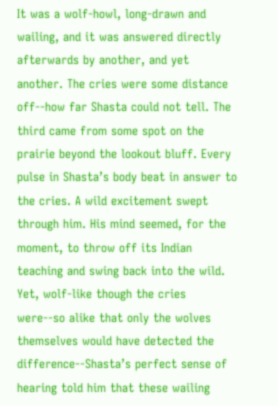It was a wolf-howl, long-drawn and wailing, and it was answered directly afterwards by another, and yet another. The cries were some distance off--how far Shasta could not tell. The third came from some spot on the prairie beyond the lookout bluff. Every pulse in Shasta’s body beat in answer to the cries. A wild excitement swept through him. His mind seemed, for the moment, to throw off its Indian teaching and swing back into the wild. Yet, wolf-like though the cries were--so alike that only the wolves themselves would have detected the difference--Shasta’s perfect sense of hearing told him that these wailing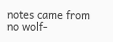notes came from no wolf-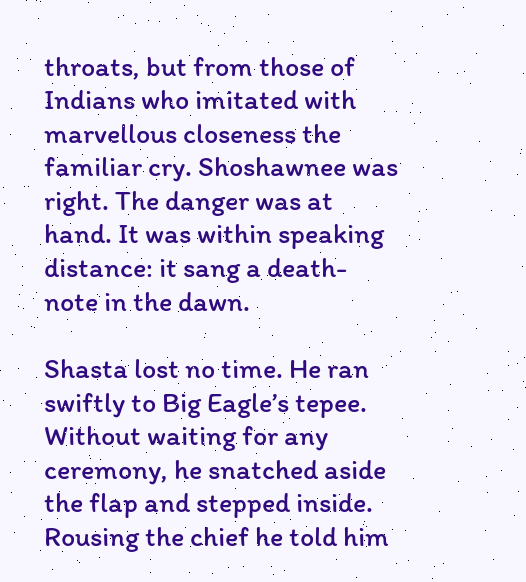throats, but from those of Indians who imitated with marvellous closeness the familiar cry. Shoshawnee was right. The danger was at hand. It was within speaking distance: it sang a death-note in the dawn.

Shasta lost no time. He ran swiftly to Big Eagle’s tepee. Without waiting for any ceremony, he snatched aside the flap and stepped inside. Rousing the chief he told him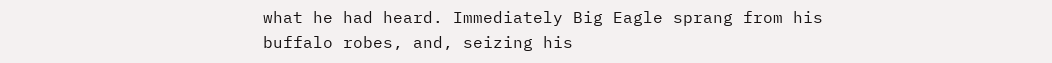what he had heard. Immediately Big Eagle sprang from his buffalo robes, and, seizing his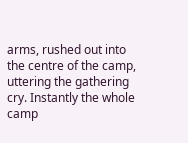arms, rushed out into the centre of the camp, uttering the gathering cry. Instantly the whole camp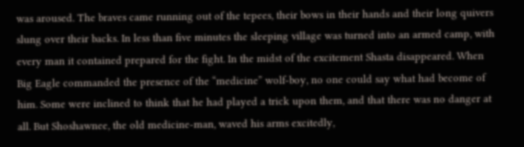was aroused. The braves came running out of the tepees, their bows in their hands and their long quivers slung over their backs. In less than five minutes the sleeping village was turned into an armed camp, with every man it contained prepared for the fight. In the midst of the excitement Shasta disappeared. When Big Eagle commanded the presence of the “medicine” wolf-boy, no one could say what had become of him. Some were inclined to think that he had played a trick upon them, and that there was no danger at all. But Shoshawnee, the old medicine-man, waved his arms excitedly,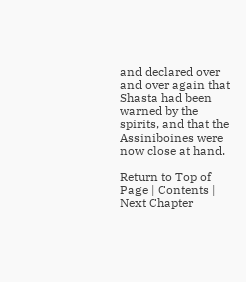and declared over and over again that Shasta had been warned by the spirits, and that the Assiniboines were now close at hand.

Return to Top of Page | Contents | Next Chapter